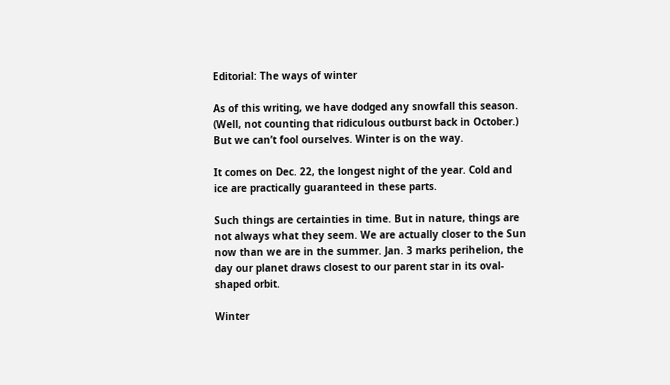Editorial: The ways of winter

As of this writing, we have dodged any snowfall this season. (Well, not counting that ridiculous outburst back in October.) But we can’t fool ourselves. Winter is on the way.

It comes on Dec. 22, the longest night of the year. Cold and ice are practically guaranteed in these parts.

Such things are certainties in time. But in nature, things are not always what they seem. We are actually closer to the Sun now than we are in the summer. Jan. 3 marks perihelion, the day our planet draws closest to our parent star in its oval-shaped orbit.

Winter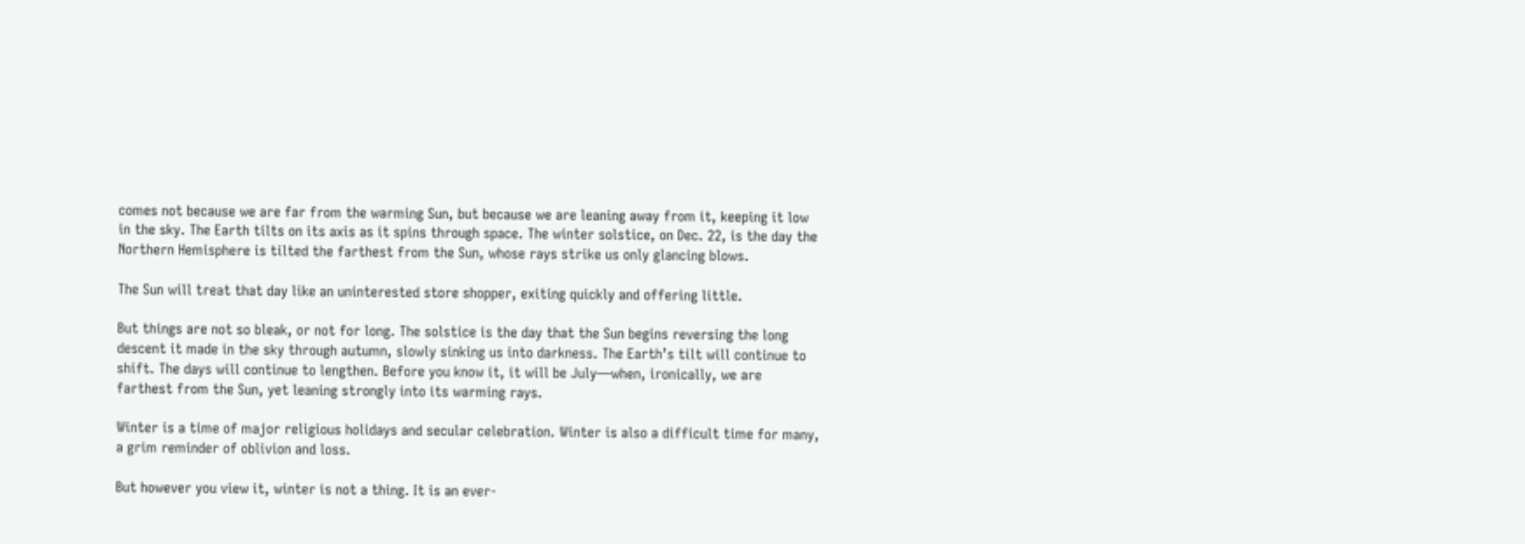comes not because we are far from the warming Sun, but because we are leaning away from it, keeping it low in the sky. The Earth tilts on its axis as it spins through space. The winter solstice, on Dec. 22, is the day the Northern Hemisphere is tilted the farthest from the Sun, whose rays strike us only glancing blows.

The Sun will treat that day like an uninterested store shopper, exiting quickly and offering little.

But things are not so bleak, or not for long. The solstice is the day that the Sun begins reversing the long descent it made in the sky through autumn, slowly sinking us into darkness. The Earth’s tilt will continue to shift. The days will continue to lengthen. Before you know it, it will be July—when, ironically, we are farthest from the Sun, yet leaning strongly into its warming rays.

Winter is a time of major religious holidays and secular celebration. Winter is also a difficult time for many, a grim reminder of oblivion and loss.

But however you view it, winter is not a thing. It is an ever-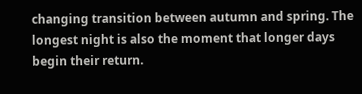changing transition between autumn and spring. The longest night is also the moment that longer days begin their return.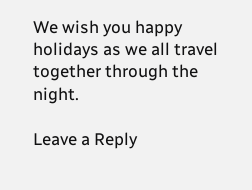We wish you happy holidays as we all travel together through the night.

Leave a Reply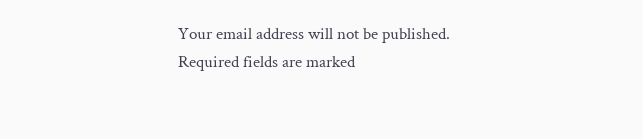Your email address will not be published. Required fields are marked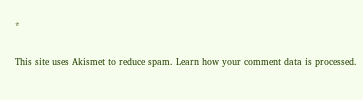*

This site uses Akismet to reduce spam. Learn how your comment data is processed.